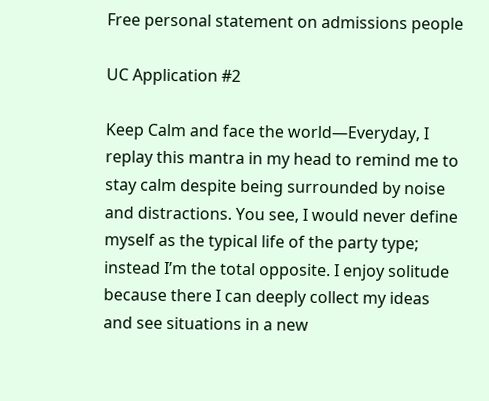Free personal statement on admissions people

UC Application #2

Keep Calm and face the world—Everyday, I replay this mantra in my head to remind me to stay calm despite being surrounded by noise and distractions. You see, I would never define myself as the typical life of the party type; instead I’m the total opposite. I enjoy solitude because there I can deeply collect my ideas and see situations in a new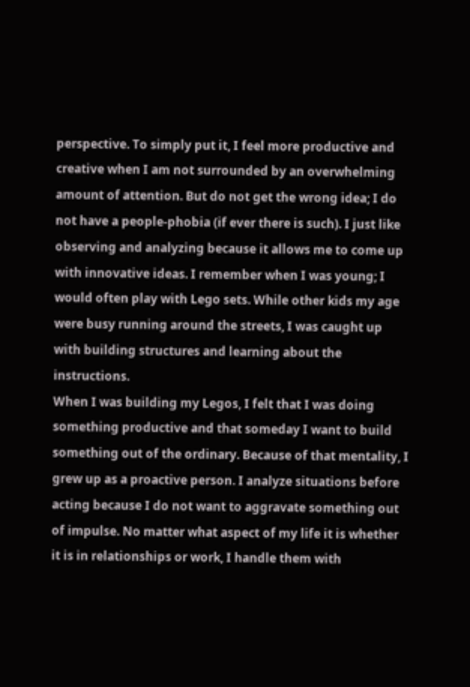perspective. To simply put it, I feel more productive and creative when I am not surrounded by an overwhelming amount of attention. But do not get the wrong idea; I do not have a people-phobia (if ever there is such). I just like observing and analyzing because it allows me to come up with innovative ideas. I remember when I was young; I would often play with Lego sets. While other kids my age were busy running around the streets, I was caught up with building structures and learning about the instructions.
When I was building my Legos, I felt that I was doing something productive and that someday I want to build something out of the ordinary. Because of that mentality, I grew up as a proactive person. I analyze situations before acting because I do not want to aggravate something out of impulse. No matter what aspect of my life it is whether it is in relationships or work, I handle them with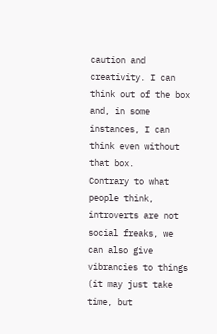caution and creativity. I can think out of the box and, in some instances, I can think even without that box.
Contrary to what people think, introverts are not social freaks, we can also give vibrancies to things (it may just take time, but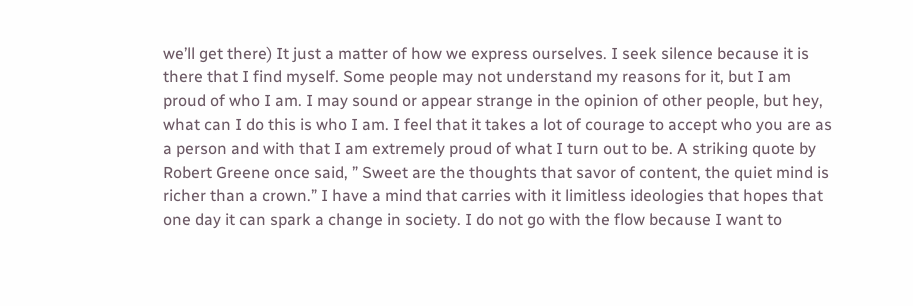we’ll get there) It just a matter of how we express ourselves. I seek silence because it is there that I find myself. Some people may not understand my reasons for it, but I am proud of who I am. I may sound or appear strange in the opinion of other people, but hey, what can I do this is who I am. I feel that it takes a lot of courage to accept who you are as a person and with that I am extremely proud of what I turn out to be. A striking quote by Robert Greene once said, ” Sweet are the thoughts that savor of content, the quiet mind is richer than a crown.” I have a mind that carries with it limitless ideologies that hopes that one day it can spark a change in society. I do not go with the flow because I want to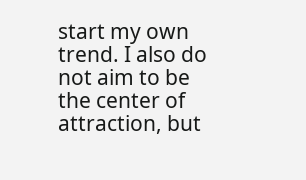start my own trend. I also do not aim to be the center of attraction, but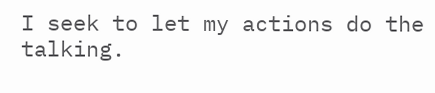I seek to let my actions do the talking.